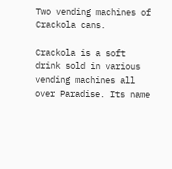Two vending machines of Crackola cans.

Crackola is a soft drink sold in various vending machines all over Paradise. Its name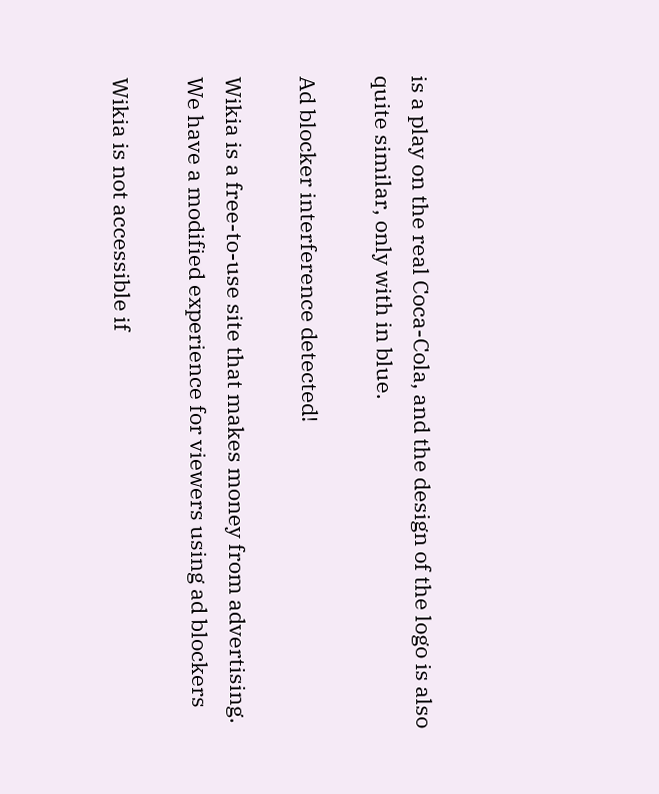is a play on the real Coca-Cola, and the design of the logo is also quite similar, only with in blue.

Ad blocker interference detected!

Wikia is a free-to-use site that makes money from advertising. We have a modified experience for viewers using ad blockers

Wikia is not accessible if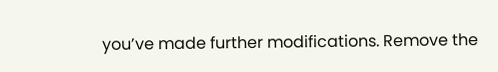you’ve made further modifications. Remove the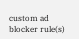custom ad blocker rule(s)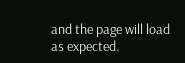and the page will load as expected.